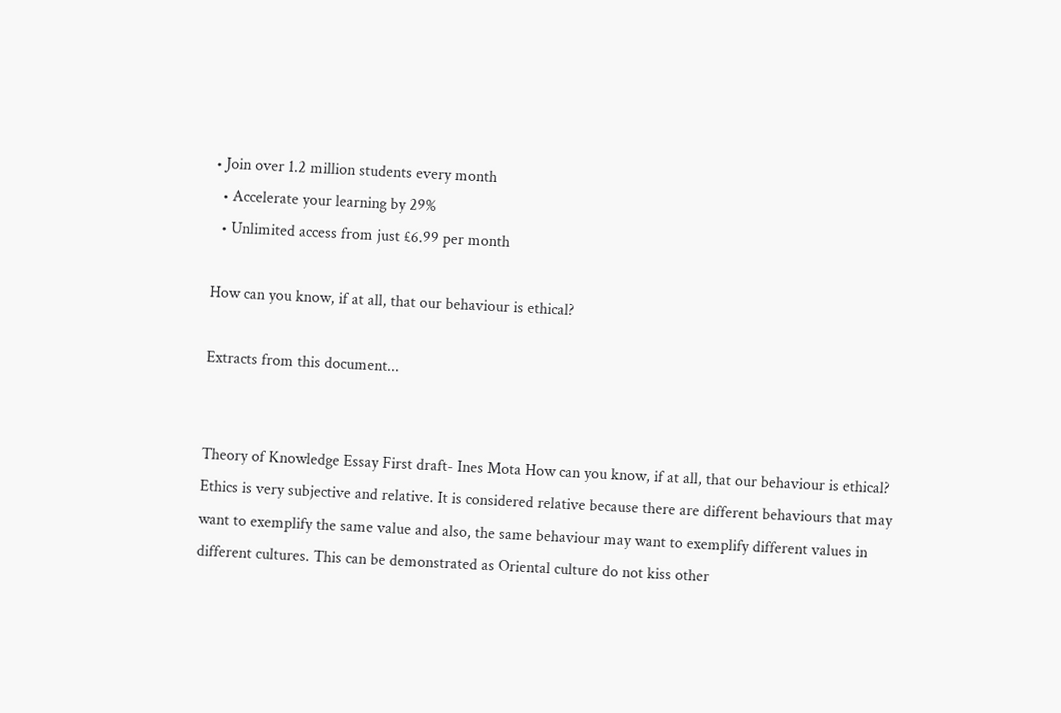• Join over 1.2 million students every month
  • Accelerate your learning by 29%
  • Unlimited access from just £6.99 per month

How can you know, if at all, that our behaviour is ethical?

Extracts from this document...


Theory of Knowledge Essay First draft- Ines Mota How can you know, if at all, that our behaviour is ethical? Ethics is very subjective and relative. It is considered relative because there are different behaviours that may want to exemplify the same value and also, the same behaviour may want to exemplify different values in different cultures. This can be demonstrated as Oriental culture do not kiss other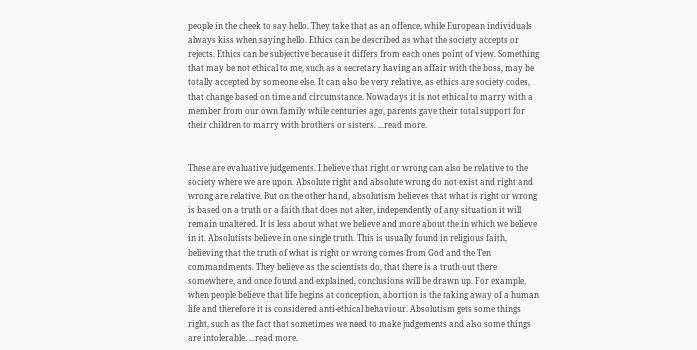people in the cheek to say hello. They take that as an offence, while European individuals always kiss when saying hello. Ethics can be described as what the society accepts or rejects. Ethics can be subjective because it differs from each ones point of view. Something that may be not ethical to me, such as a secretary having an affair with the boss, may be totally accepted by someone else. It can also be very relative, as ethics are society codes, that change based on time and circumstance. Nowadays it is not ethical to marry with a member from our own family while centuries ago, parents gave their total support for their children to marry with brothers or sisters. ...read more.


These are evaluative judgements. I believe that right or wrong can also be relative to the society where we are upon. Absolute right and absolute wrong do not exist and right and wrong are relative. But on the other hand, absolutism believes that what is right or wrong is based on a truth or a faith that does not alter, independently of any situation it will remain unaltered. It is less about what we believe and more about the in which we believe in it. Absolutists believe in one single truth. This is usually found in religious faith, believing that the truth of what is right or wrong comes from God and the Ten commandments. They believe as the scientists do, that there is a truth out there somewhere, and once found and explained, conclusions will be drawn up. For example, when people believe that life begins at conception, abortion is the taking away of a human life and therefore it is considered anti-ethical behaviour. Absolutism gets some things right, such as the fact that sometimes we need to make judgements and also some things are intolerable. ...read more.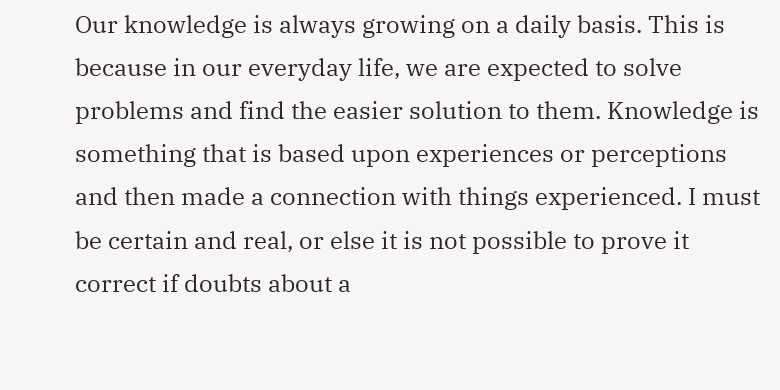Our knowledge is always growing on a daily basis. This is because in our everyday life, we are expected to solve problems and find the easier solution to them. Knowledge is something that is based upon experiences or perceptions and then made a connection with things experienced. I must be certain and real, or else it is not possible to prove it correct if doubts about a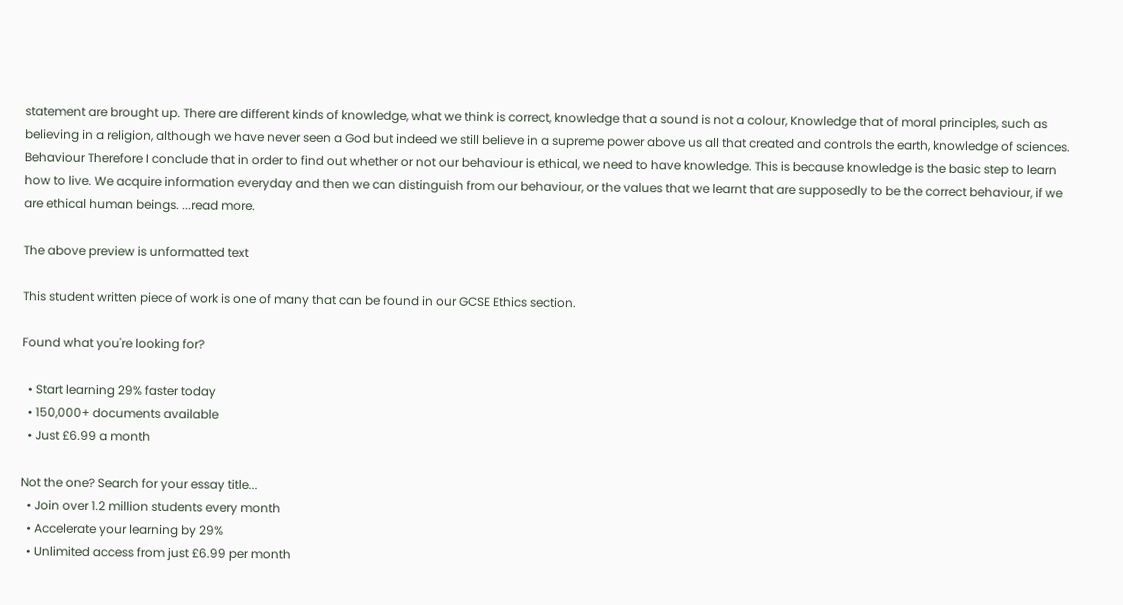statement are brought up. There are different kinds of knowledge, what we think is correct, knowledge that a sound is not a colour, Knowledge that of moral principles, such as believing in a religion, although we have never seen a God but indeed we still believe in a supreme power above us all that created and controls the earth, knowledge of sciences. Behaviour Therefore I conclude that in order to find out whether or not our behaviour is ethical, we need to have knowledge. This is because knowledge is the basic step to learn how to live. We acquire information everyday and then we can distinguish from our behaviour, or the values that we learnt that are supposedly to be the correct behaviour, if we are ethical human beings. ...read more.

The above preview is unformatted text

This student written piece of work is one of many that can be found in our GCSE Ethics section.

Found what you're looking for?

  • Start learning 29% faster today
  • 150,000+ documents available
  • Just £6.99 a month

Not the one? Search for your essay title...
  • Join over 1.2 million students every month
  • Accelerate your learning by 29%
  • Unlimited access from just £6.99 per month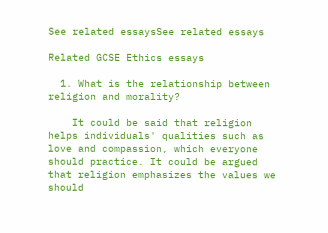See related essaysSee related essays

Related GCSE Ethics essays

  1. What is the relationship between religion and morality?

    It could be said that religion helps individuals' qualities such as love and compassion, which everyone should practice. It could be argued that religion emphasizes the values we should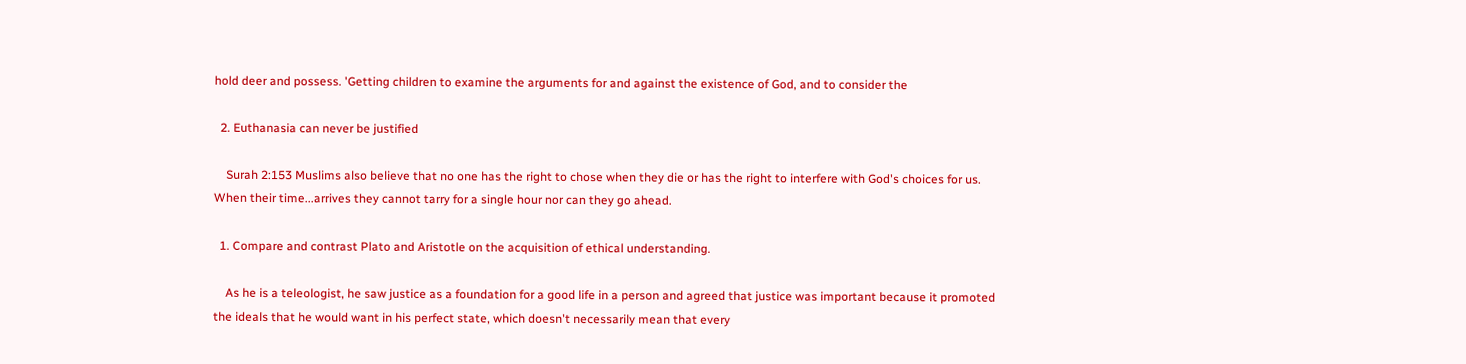hold deer and possess. 'Getting children to examine the arguments for and against the existence of God, and to consider the

  2. Euthanasia can never be justified

    Surah 2:153 Muslims also believe that no one has the right to chose when they die or has the right to interfere with God's choices for us. When their time...arrives they cannot tarry for a single hour nor can they go ahead.

  1. Compare and contrast Plato and Aristotle on the acquisition of ethical understanding.

    As he is a teleologist, he saw justice as a foundation for a good life in a person and agreed that justice was important because it promoted the ideals that he would want in his perfect state, which doesn't necessarily mean that every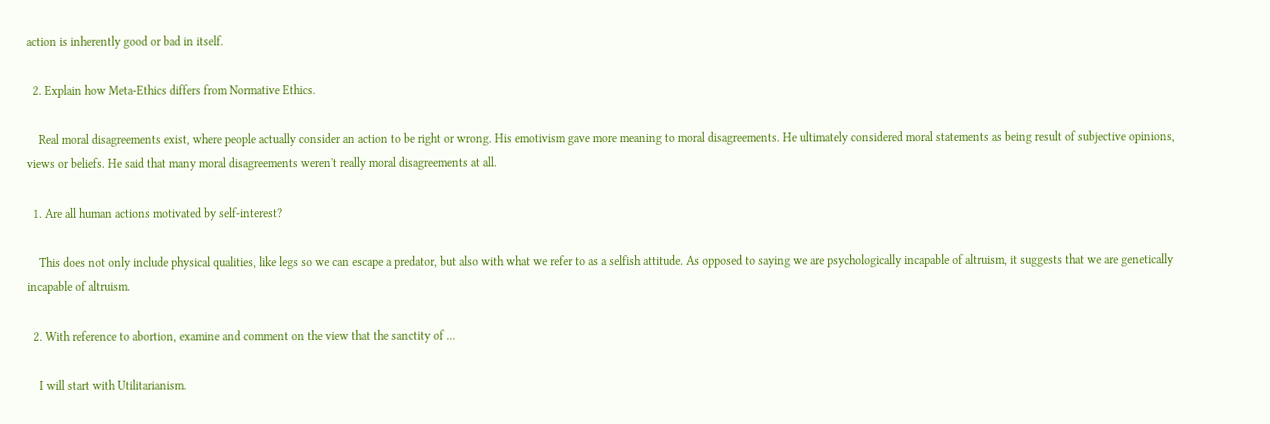action is inherently good or bad in itself.

  2. Explain how Meta-Ethics differs from Normative Ethics.

    Real moral disagreements exist, where people actually consider an action to be right or wrong. His emotivism gave more meaning to moral disagreements. He ultimately considered moral statements as being result of subjective opinions, views or beliefs. He said that many moral disagreements weren't really moral disagreements at all.

  1. Are all human actions motivated by self-interest?

    This does not only include physical qualities, like legs so we can escape a predator, but also with what we refer to as a selfish attitude. As opposed to saying we are psychologically incapable of altruism, it suggests that we are genetically incapable of altruism.

  2. With reference to abortion, examine and comment on the view that the sanctity of ...

    I will start with Utilitarianism.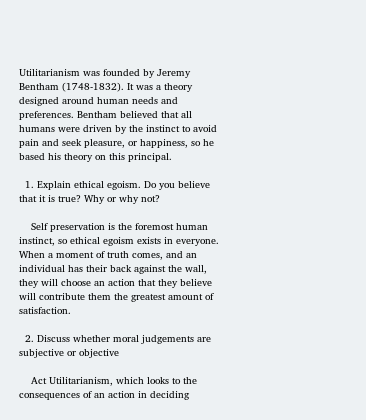Utilitarianism was founded by Jeremy Bentham (1748-1832). It was a theory designed around human needs and preferences. Bentham believed that all humans were driven by the instinct to avoid pain and seek pleasure, or happiness, so he based his theory on this principal.

  1. Explain ethical egoism. Do you believe that it is true? Why or why not?

    Self preservation is the foremost human instinct, so ethical egoism exists in everyone. When a moment of truth comes, and an individual has their back against the wall, they will choose an action that they believe will contribute them the greatest amount of satisfaction.

  2. Discuss whether moral judgements are subjective or objective

    Act Utilitarianism, which looks to the consequences of an action in deciding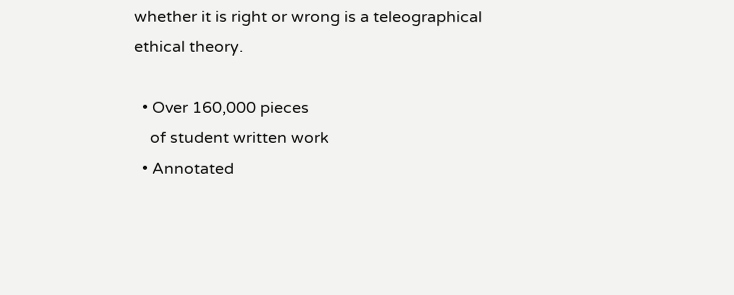whether it is right or wrong is a teleographical ethical theory.

  • Over 160,000 pieces
    of student written work
  • Annotated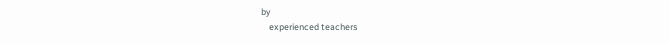by
    experienced teachers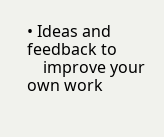• Ideas and feedback to
    improve your own work